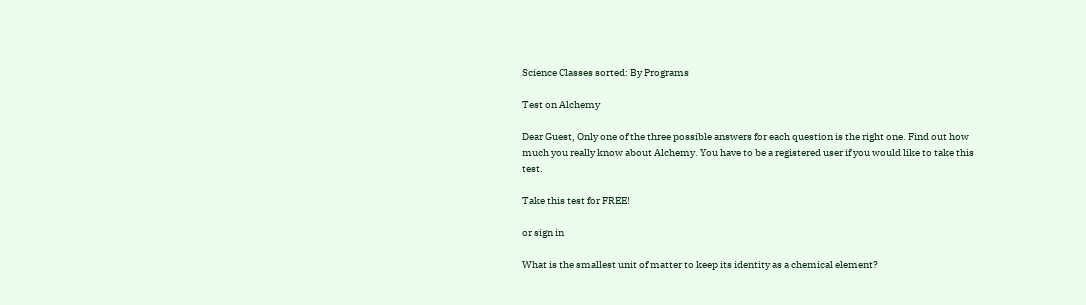Science Classes sorted: By Programs

Test on Alchemy

Dear Guest, Only one of the three possible answers for each question is the right one. Find out how much you really know about Alchemy. You have to be a registered user if you would like to take this test.

Take this test for FREE!

or sign in

What is the smallest unit of matter to keep its identity as a chemical element?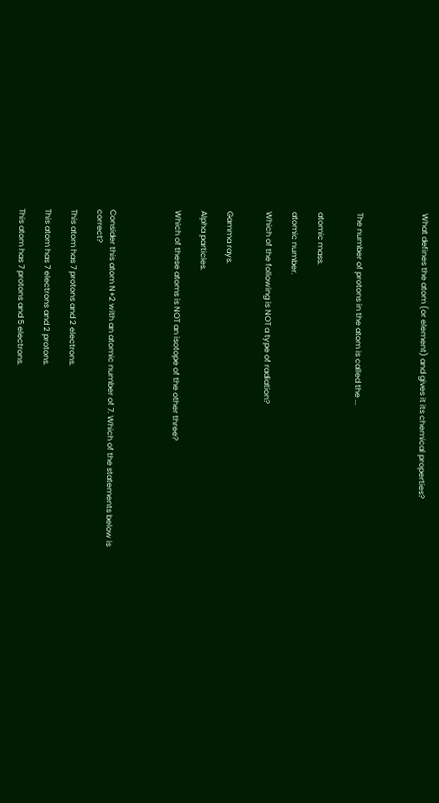What defines the atom (or element) and gives it its chemical properties?




The number of protons in the atom is called the ...


atomic mass.

atomic number.

Which of the following is NOT a type of radiation?


Gamma rays.

Alpha particles.

Which of these atoms is NOT an isotope of the other three?




Consider this atom N+2 with an atomic number of 7. Which of the statements below is correct?

This atom has 7 protons and 2 electrons.

This atom has 7 electrons and 2 protons.

This atom has 7 protons and 5 electrons.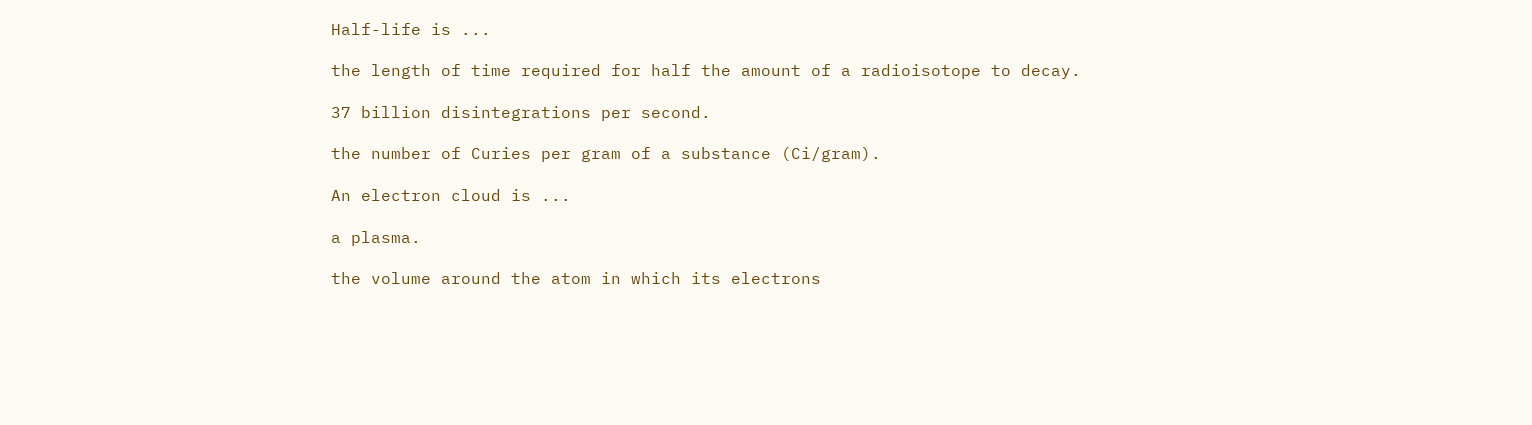Half-life is ...

the length of time required for half the amount of a radioisotope to decay.

37 billion disintegrations per second.

the number of Curies per gram of a substance (Ci/gram).

An electron cloud is ...

a plasma.

the volume around the atom in which its electrons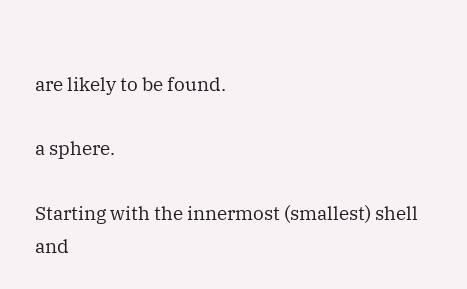are likely to be found.

a sphere.

Starting with the innermost (smallest) shell and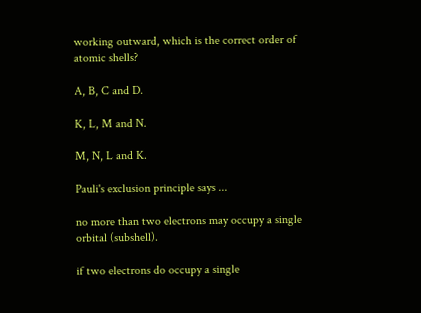working outward, which is the correct order of atomic shells?

A, B, C and D.

K, L, M and N.

M, N, L and K.

Pauli's exclusion principle says ...

no more than two electrons may occupy a single orbital (subshell).

if two electrons do occupy a single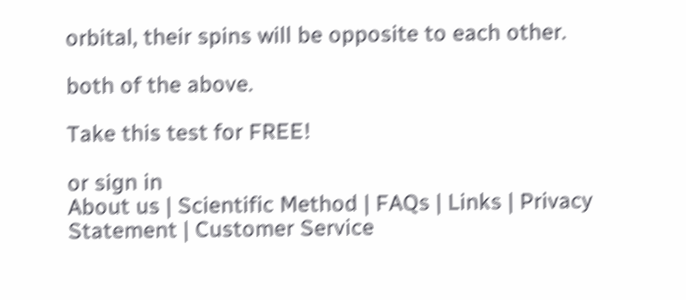orbital, their spins will be opposite to each other.

both of the above.

Take this test for FREE!

or sign in
About us | Scientific Method | FAQs | Links | Privacy Statement | Customer Service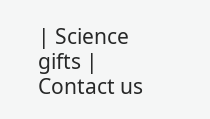| Science gifts | Contact us